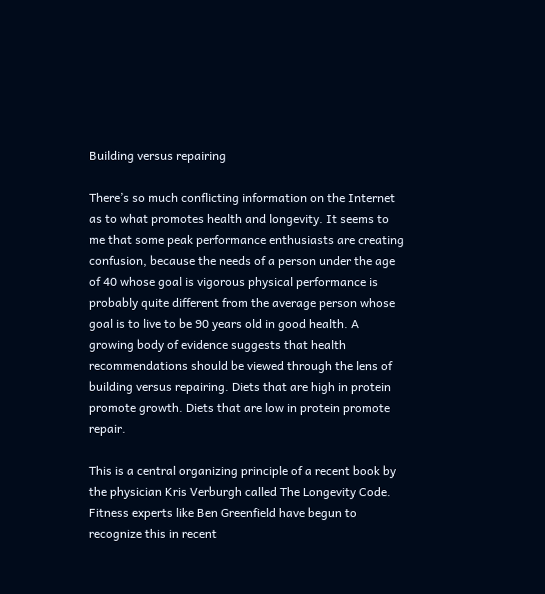Building versus repairing

There’s so much conflicting information on the Internet as to what promotes health and longevity. It seems to me that some peak performance enthusiasts are creating confusion, because the needs of a person under the age of 40 whose goal is vigorous physical performance is probably quite different from the average person whose goal is to live to be 90 years old in good health. A growing body of evidence suggests that health recommendations should be viewed through the lens of building versus repairing. Diets that are high in protein promote growth. Diets that are low in protein promote repair.

This is a central organizing principle of a recent book by the physician Kris Verburgh called The Longevity Code. Fitness experts like Ben Greenfield have begun to recognize this in recent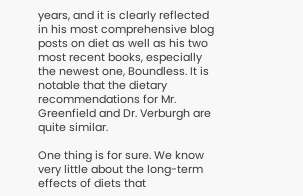years, and it is clearly reflected in his most comprehensive blog posts on diet as well as his two most recent books, especially the newest one, Boundless. It is notable that the dietary recommendations for Mr. Greenfield and Dr. Verburgh are quite similar.

One thing is for sure. We know very little about the long-term effects of diets that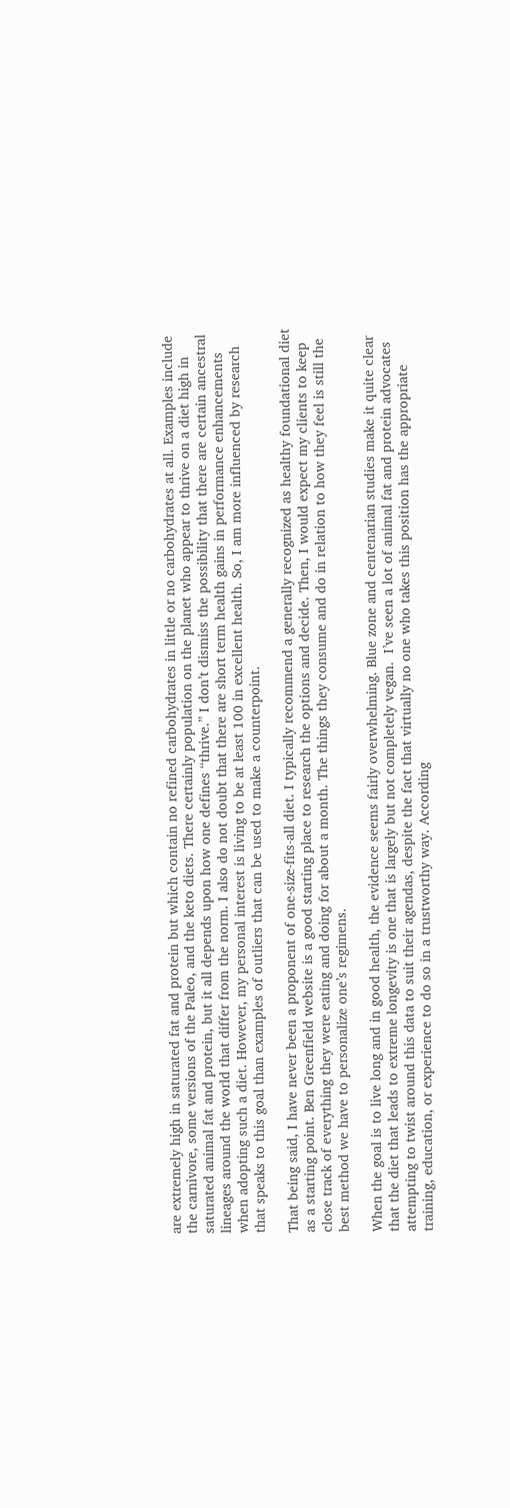are extremely high in saturated fat and protein but which contain no refined carbohydrates in little or no carbohydrates at all. Examples include the carnivore, some versions of the Paleo, and the keto diets. There certainly population on the planet who appear to thrive on a diet high in saturated animal fat and protein, but it all depends upon how one defines “thrive.” I don’t dismiss the possibility that there are certain ancestral lineages around the world that differ from the norm. I also do not doubt that there are short term health gains in performance enhancements when adopting such a diet. However, my personal interest is living to be at least 100 in excellent health. So, I am more influenced by research that speaks to this goal than examples of outliers that can be used to make a counterpoint.

That being said, I have never been a proponent of one-size-fits-all diet. I typically recommend a generally recognized as healthy foundational diet as a starting point. Ben Greenfield website is a good starting place to research the options and decide. Then, I would expect my clients to keep close track of everything they were eating and doing for about a month. The things they consume and do in relation to how they feel is still the best method we have to personalize one’s regimens.

When the goal is to live long and in good health, the evidence seems fairly overwhelming. Blue zone and centenarian studies make it quite clear that the diet that leads to extreme longevity is one that is largely but not completely vegan.  I’ve seen a lot of animal fat and protein advocates attempting to twist around this data to suit their agendas, despite the fact that virtually no one who takes this position has the appropriate training, education, or experience to do so in a trustworthy way. According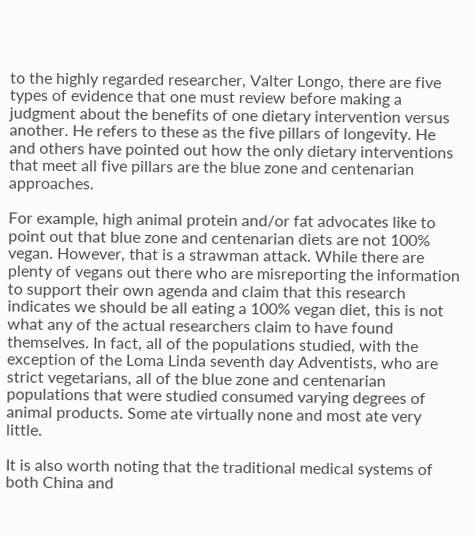to the highly regarded researcher, Valter Longo, there are five types of evidence that one must review before making a judgment about the benefits of one dietary intervention versus another. He refers to these as the five pillars of longevity. He and others have pointed out how the only dietary interventions that meet all five pillars are the blue zone and centenarian approaches.

For example, high animal protein and/or fat advocates like to point out that blue zone and centenarian diets are not 100% vegan. However, that is a strawman attack. While there are plenty of vegans out there who are misreporting the information to support their own agenda and claim that this research indicates we should be all eating a 100% vegan diet, this is not what any of the actual researchers claim to have found themselves. In fact, all of the populations studied, with the exception of the Loma Linda seventh day Adventists, who are strict vegetarians, all of the blue zone and centenarian populations that were studied consumed varying degrees of animal products. Some ate virtually none and most ate very little.

It is also worth noting that the traditional medical systems of both China and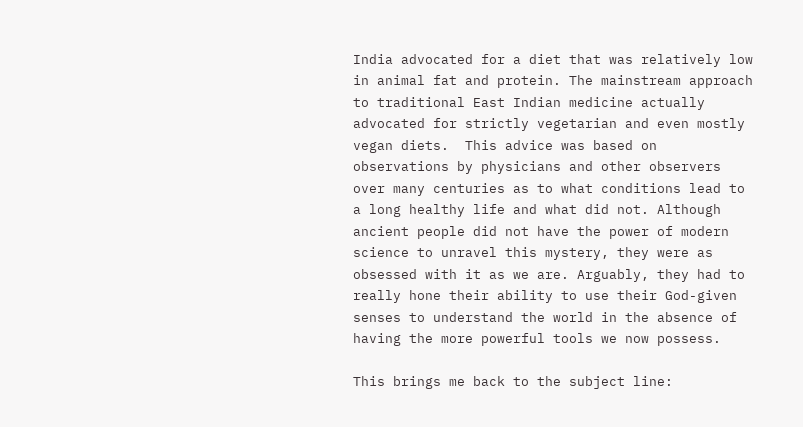India advocated for a diet that was relatively low in animal fat and protein. The mainstream approach to traditional East Indian medicine actually advocated for strictly vegetarian and even mostly vegan diets.  This advice was based on observations by physicians and other observers over many centuries as to what conditions lead to a long healthy life and what did not. Although ancient people did not have the power of modern science to unravel this mystery, they were as obsessed with it as we are. Arguably, they had to really hone their ability to use their God-given senses to understand the world in the absence of having the more powerful tools we now possess.

This brings me back to the subject line: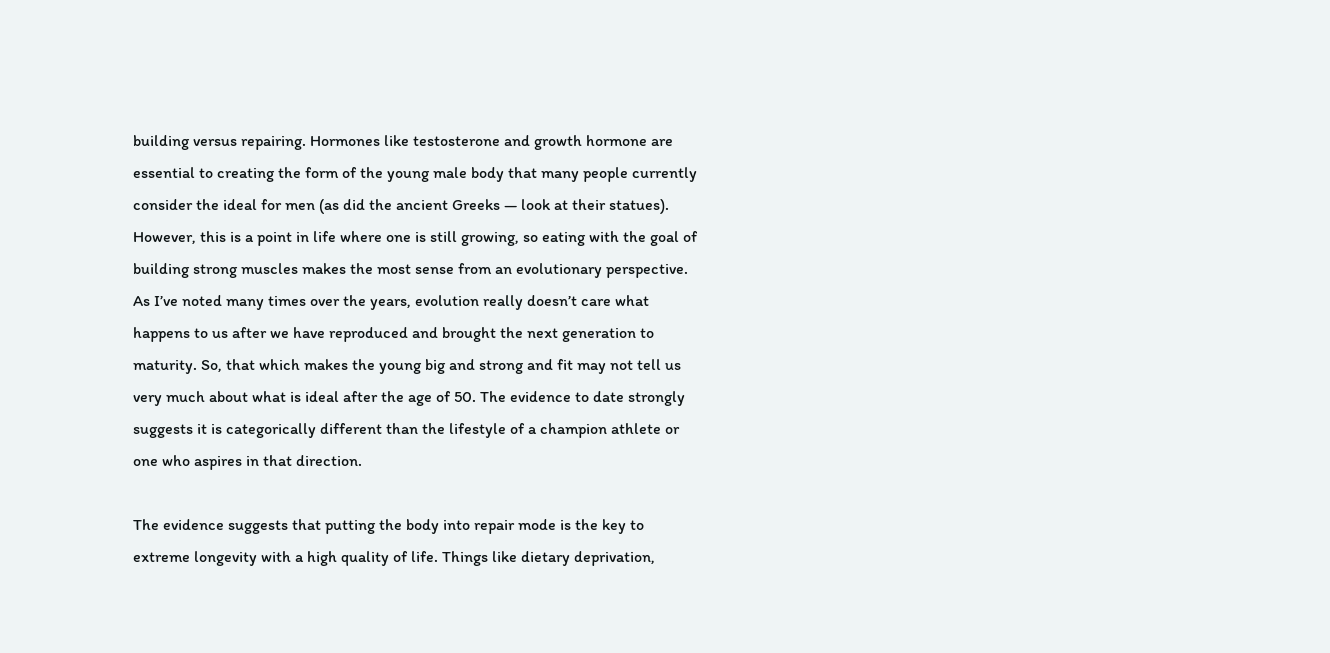building versus repairing. Hormones like testosterone and growth hormone are essential to creating the form of the young male body that many people currently consider the ideal for men (as did the ancient Greeks — look at their statues). However, this is a point in life where one is still growing, so eating with the goal of building strong muscles makes the most sense from an evolutionary perspective. As I’ve noted many times over the years, evolution really doesn’t care what happens to us after we have reproduced and brought the next generation to maturity. So, that which makes the young big and strong and fit may not tell us very much about what is ideal after the age of 50. The evidence to date strongly suggests it is categorically different than the lifestyle of a champion athlete or one who aspires in that direction.

The evidence suggests that putting the body into repair mode is the key to extreme longevity with a high quality of life. Things like dietary deprivation,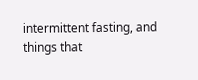intermittent fasting, and things that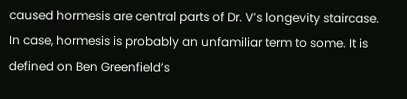caused hormesis are central parts of Dr. V’s longevity staircase. In case, hormesis is probably an unfamiliar term to some. It is defined on Ben Greenfield’s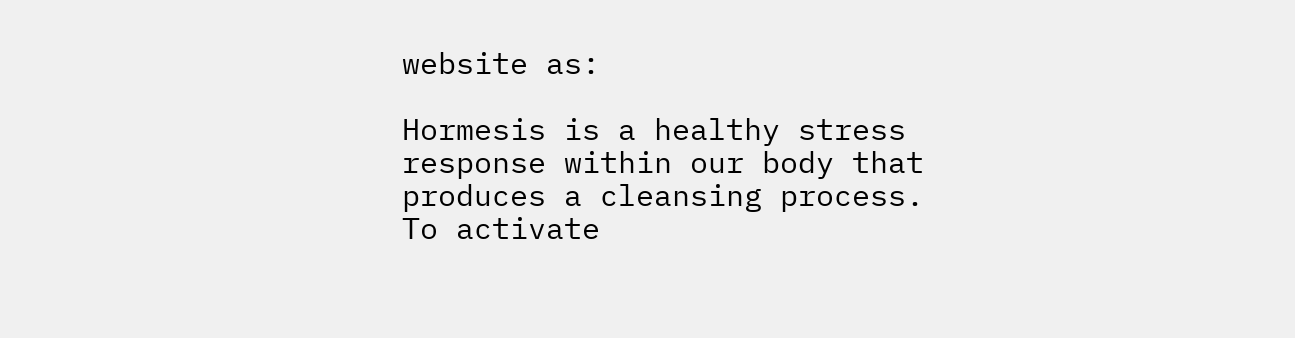website as:

Hormesis is a healthy stress response within our body that produces a cleansing process. To activate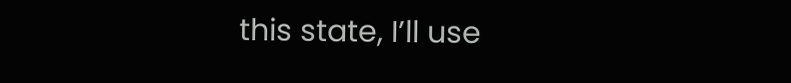this state, I’ll use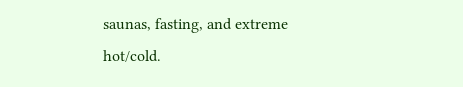saunas, fasting, and extreme hot/cold.